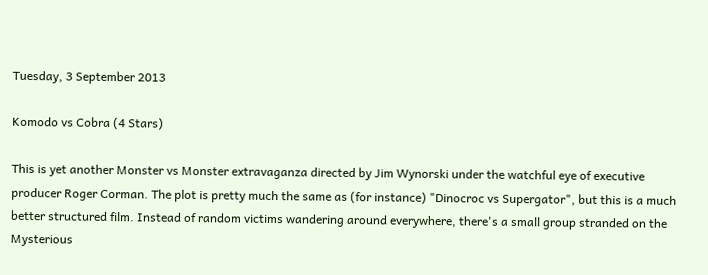Tuesday, 3 September 2013

Komodo vs Cobra (4 Stars)

This is yet another Monster vs Monster extravaganza directed by Jim Wynorski under the watchful eye of executive producer Roger Corman. The plot is pretty much the same as (for instance) "Dinocroc vs Supergator", but this is a much better structured film. Instead of random victims wandering around everywhere, there's a small group stranded on the Mysterious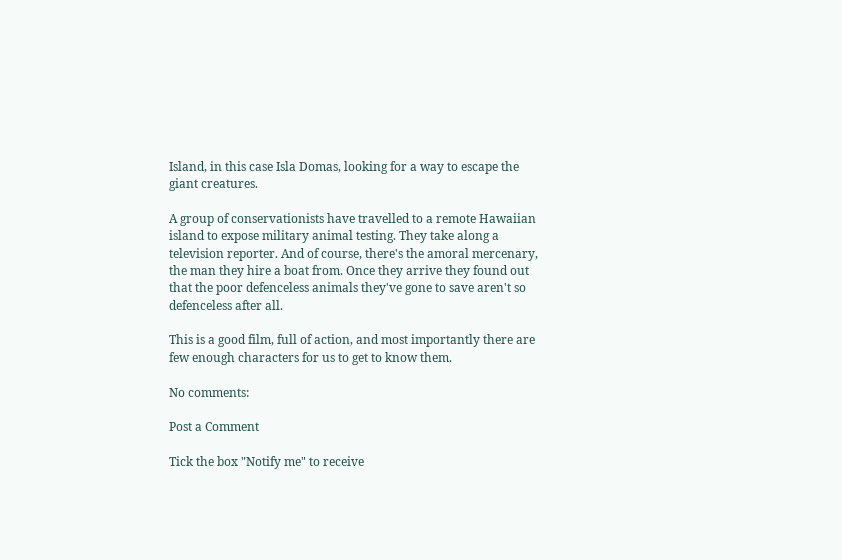Island, in this case Isla Domas, looking for a way to escape the giant creatures.

A group of conservationists have travelled to a remote Hawaiian island to expose military animal testing. They take along a television reporter. And of course, there's the amoral mercenary, the man they hire a boat from. Once they arrive they found out that the poor defenceless animals they've gone to save aren't so defenceless after all.

This is a good film, full of action, and most importantly there are few enough characters for us to get to know them.

No comments:

Post a Comment

Tick the box "Notify me" to receive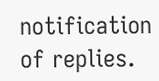notification of replies.